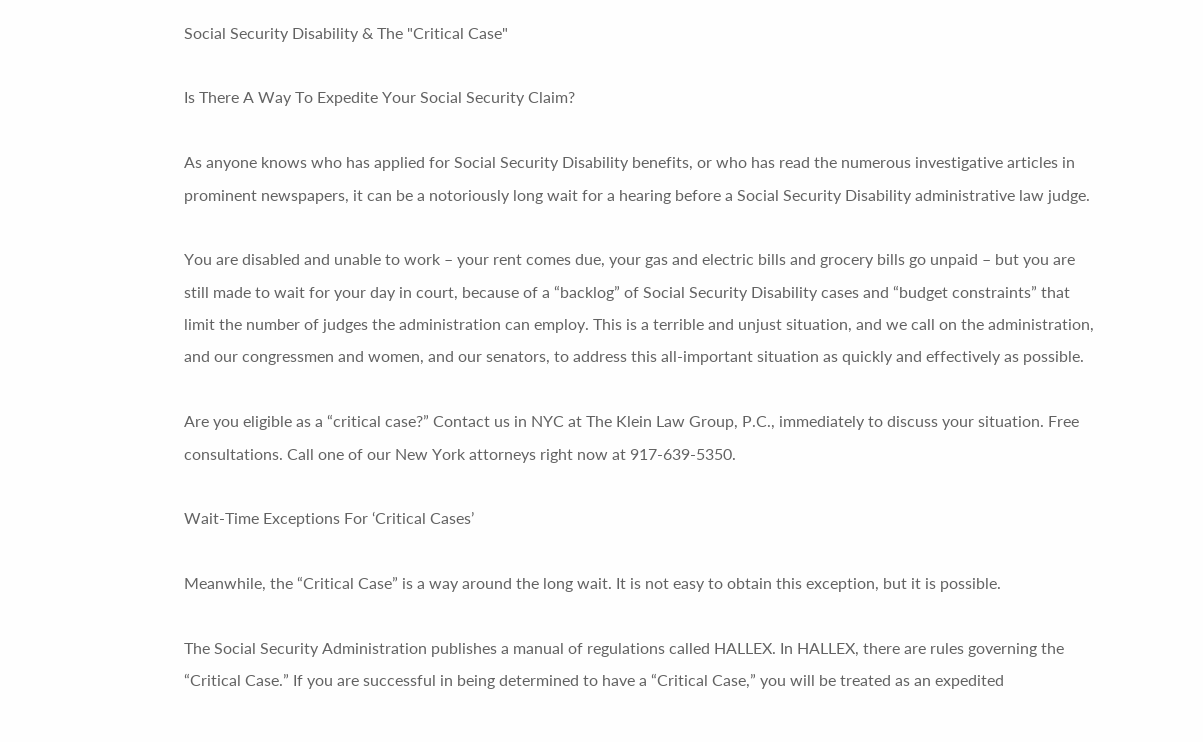Social Security Disability & The "Critical Case"

Is There A Way To Expedite Your Social Security Claim?

As anyone knows who has applied for Social Security Disability benefits, or who has read the numerous investigative articles in prominent newspapers, it can be a notoriously long wait for a hearing before a Social Security Disability administrative law judge.

You are disabled and unable to work – your rent comes due, your gas and electric bills and grocery bills go unpaid – but you are still made to wait for your day in court, because of a “backlog” of Social Security Disability cases and “budget constraints” that limit the number of judges the administration can employ. This is a terrible and unjust situation, and we call on the administration, and our congressmen and women, and our senators, to address this all-important situation as quickly and effectively as possible.

Are you eligible as a “critical case?” Contact us in NYC at The Klein Law Group, P.C., immediately to discuss your situation. Free consultations. Call one of our New York attorneys right now at 917-639-5350.

Wait-Time Exceptions For ‘Critical Cases’

Meanwhile, the “Critical Case” is a way around the long wait. It is not easy to obtain this exception, but it is possible.

The Social Security Administration publishes a manual of regulations called HALLEX. In HALLEX, there are rules governing the “Critical Case.” If you are successful in being determined to have a “Critical Case,” you will be treated as an expedited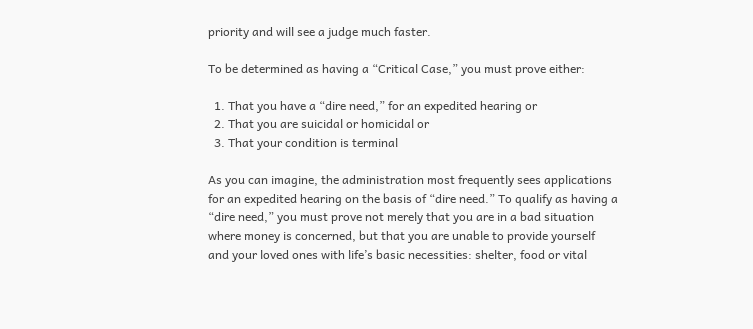priority and will see a judge much faster.

To be determined as having a “Critical Case,” you must prove either:

  1. That you have a “dire need,” for an expedited hearing or
  2. That you are suicidal or homicidal or
  3. That your condition is terminal

As you can imagine, the administration most frequently sees applications for an expedited hearing on the basis of “dire need.” To qualify as having a “dire need,” you must prove not merely that you are in a bad situation where money is concerned, but that you are unable to provide yourself and your loved ones with life’s basic necessities: shelter, food or vital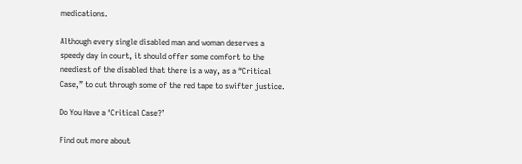medications.

Although every single disabled man and woman deserves a speedy day in court, it should offer some comfort to the neediest of the disabled that there is a way, as a “Critical Case,” to cut through some of the red tape to swifter justice.

Do You Have a ‘Critical Case?’

Find out more about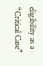eligibility as a “Critical Case”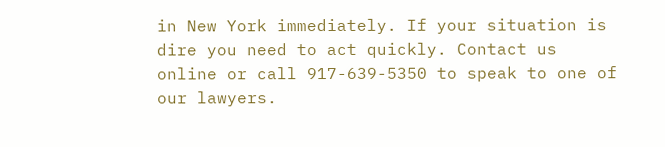in New York immediately. If your situation is dire you need to act quickly. Contact us online or call 917-639-5350 to speak to one of our lawyers.